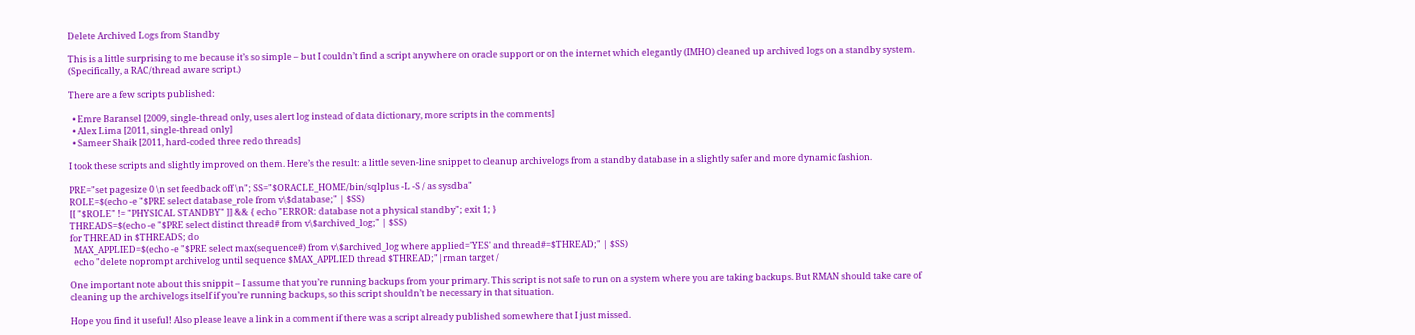Delete Archived Logs from Standby

This is a little surprising to me because it’s so simple – but I couldn’t find a script anywhere on oracle support or on the internet which elegantly (IMHO) cleaned up archived logs on a standby system.  (Specifically, a RAC/thread aware script.)

There are a few scripts published:

  • Emre Baransel [2009, single-thread only, uses alert log instead of data dictionary, more scripts in the comments]
  • Alex Lima [2011, single-thread only]
  • Sameer Shaik [2011, hard-coded three redo threads]

I took these scripts and slightly improved on them. Here’s the result: a little seven-line snippet to cleanup archivelogs from a standby database in a slightly safer and more dynamic fashion.

PRE="set pagesize 0 \n set feedback off \n"; SS="$ORACLE_HOME/bin/sqlplus -L -S / as sysdba"
ROLE=$(echo -e "$PRE select database_role from v\$database;" | $SS)
[[ "$ROLE" != "PHYSICAL STANDBY" ]] && { echo "ERROR: database not a physical standby"; exit 1; }
THREADS=$(echo -e "$PRE select distinct thread# from v\$archived_log;" | $SS)
for THREAD in $THREADS; do
  MAX_APPLIED=$(echo -e "$PRE select max(sequence#) from v\$archived_log where applied='YES' and thread#=$THREAD;" | $SS)
  echo "delete noprompt archivelog until sequence $MAX_APPLIED thread $THREAD;"|rman target /

One important note about this snippit – I assume that you’re running backups from your primary. This script is not safe to run on a system where you are taking backups. But RMAN should take care of cleaning up the archivelogs itself if you’re running backups, so this script shouldn’t be necessary in that situation.

Hope you find it useful! Also please leave a link in a comment if there was a script already published somewhere that I just missed.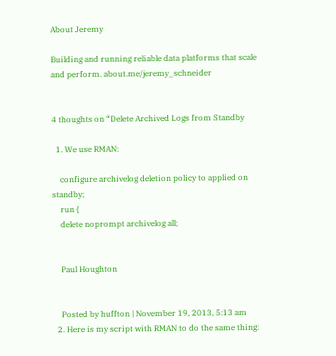About Jeremy

Building and running reliable data platforms that scale and perform. about.me/jeremy_schneider


4 thoughts on “Delete Archived Logs from Standby

  1. We use RMAN:

    configure archivelog deletion policy to applied on standby;
    run {
    delete noprompt archivelog all;


    Paul Houghton


    Posted by huffton | November 19, 2013, 5:13 am
  2. Here is my script with RMAN to do the same thing: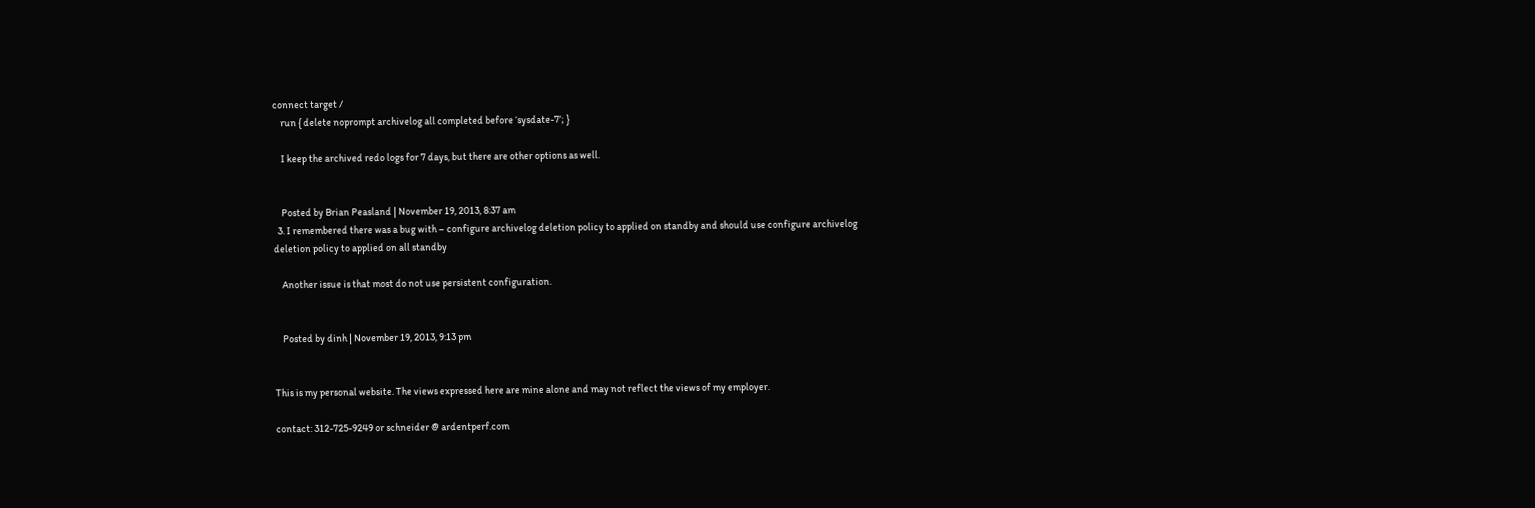connect target /
    run { delete noprompt archivelog all completed before ‘sysdate-7’; }

    I keep the archived redo logs for 7 days, but there are other options as well.


    Posted by Brian Peasland | November 19, 2013, 8:37 am
  3. I remembered there was a bug with – configure archivelog deletion policy to applied on standby and should use configure archivelog deletion policy to applied on all standby

    Another issue is that most do not use persistent configuration.


    Posted by dinh | November 19, 2013, 9:13 pm


This is my personal website. The views expressed here are mine alone and may not reflect the views of my employer.

contact: 312-725-9249 or schneider @ ardentperf.com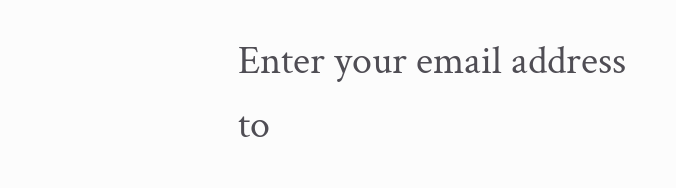Enter your email address to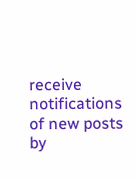receive notifications of new posts by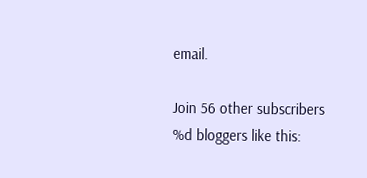email.

Join 56 other subscribers
%d bloggers like this: